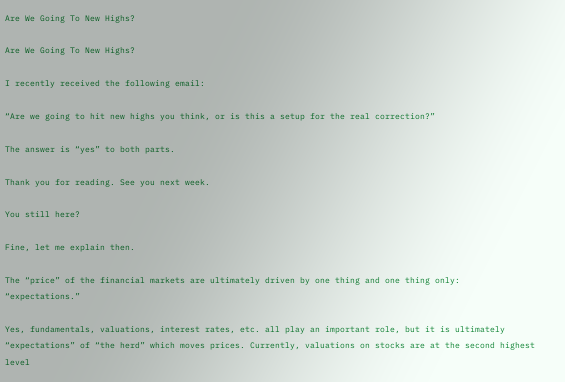Are We Going To New Highs?

Are We Going To New Highs?

I recently received the following email:

“Are we going to hit new highs you think, or is this a setup for the real correction?”

The answer is “yes” to both parts.

Thank you for reading. See you next week.

You still here?

Fine, let me explain then.

The “price” of the financial markets are ultimately driven by one thing and one thing only: “expectations.”

Yes, fundamentals, valuations, interest rates, etc. all play an important role, but it is ultimately “expectations” of “the herd” which moves prices. Currently, valuations on stocks are at the second highest level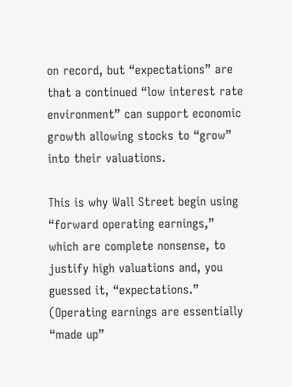on record, but “expectations” are that a continued “low interest rate environment” can support economic growth allowing stocks to “grow” into their valuations.

This is why Wall Street begin using “forward operating earnings,” which are complete nonsense, to justify high valuations and, you guessed it, “expectations.” (Operating earnings are essentially “made up”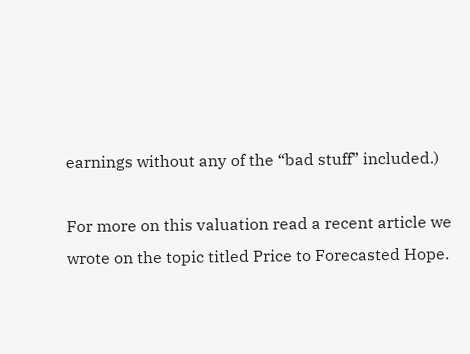earnings without any of the “bad stuff” included.)

For more on this valuation read a recent article we wrote on the topic titled Price to Forecasted Hope.